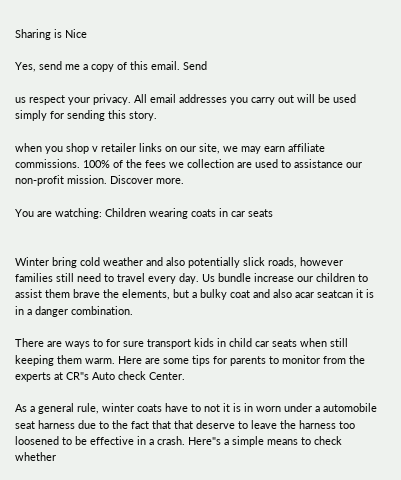Sharing is Nice

Yes, send me a copy of this email. Send

us respect your privacy. All email addresses you carry out will be used simply for sending this story.

when you shop v retailer links on our site, we may earn affiliate commissions. 100% of the fees we collection are used to assistance our non-profit mission. Discover more.

You are watching: Children wearing coats in car seats


Winter bring cold weather and also potentially slick roads, however families still need to travel every day. Us bundle increase our children to assist them brave the elements, but a bulky coat and also acar seatcan it is in a danger combination.

There are ways to for sure transport kids in child car seats when still keeping them warm. Here are some tips for parents to monitor from the experts at CR"s Auto check Center.

As a general rule, winter coats have to not it is in worn under a automobile seat harness due to the fact that that deserve to leave the harness too loosened to be effective in a crash. Here"s a simple means to check whether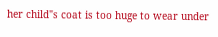her child"s coat is too huge to wear under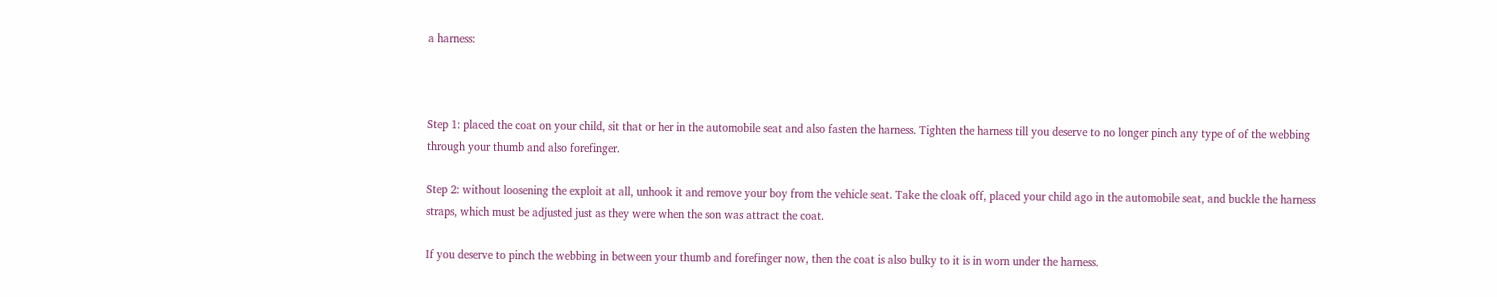a harness:



Step 1: placed the coat on your child, sit that or her in the automobile seat and also fasten the harness. Tighten the harness till you deserve to no longer pinch any type of of the webbing through your thumb and also forefinger.

Step 2: without loosening the exploit at all, unhook it and remove your boy from the vehicle seat. Take the cloak off, placed your child ago in the automobile seat, and buckle the harness straps, which must be adjusted just as they were when the son was attract the coat.

If you deserve to pinch the webbing in between your thumb and forefinger now, then the coat is also bulky to it is in worn under the harness.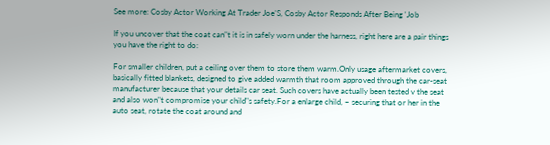See more: Cosby Actor Working At Trader Joe’S, Cosby Actor Responds After Being 'Job

If you uncover that the coat can"t it is in safely worn under the harness, right here are a pair things you have the right to do:

For smaller children, put a ceiling over them to store them warm.Only usage aftermarket covers, basically fitted blankets, designed to give added warmth that room approved through the car-seat manufacturer because that your details car seat. Such covers have actually been tested v the seat and also won"t compromise your child"s safety.For a enlarge child, ~ securing that or her in the auto seat, rotate the coat around and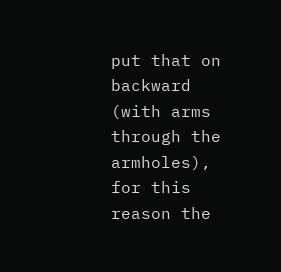put that on backward (with arms through the armholes), for this reason the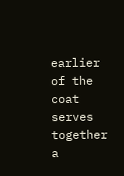earlier of the coat serves together a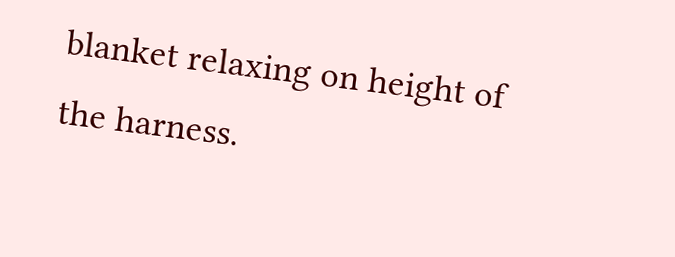blanket relaxing on height of the harness.